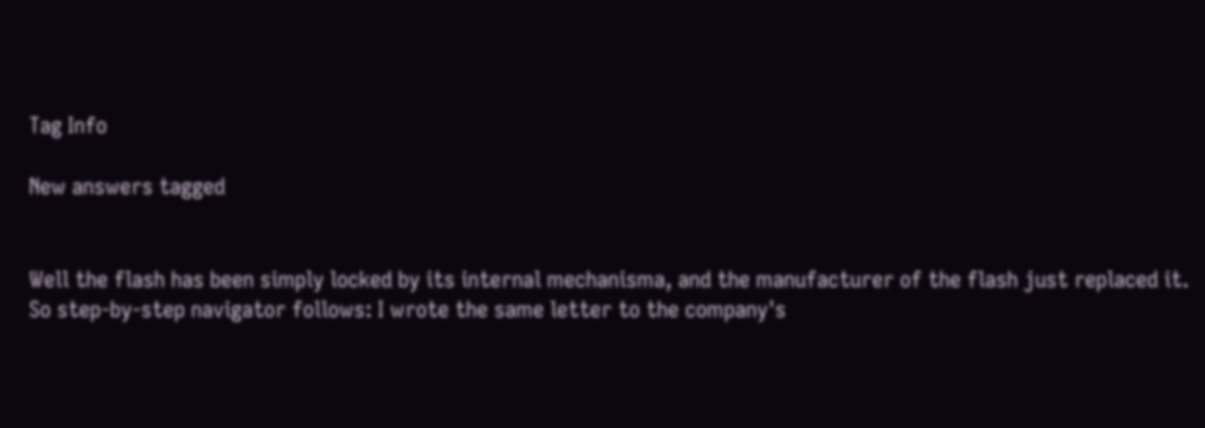Tag Info

New answers tagged


Well the flash has been simply locked by its internal mechanisma, and the manufacturer of the flash just replaced it. So step-by-step navigator follows: I wrote the same letter to the company's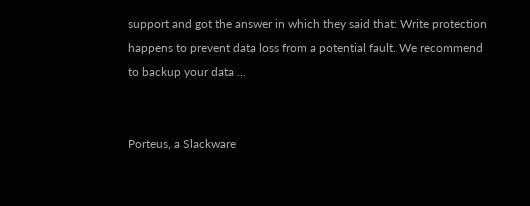support and got the answer in which they said that: Write protection happens to prevent data loss from a potential fault. We recommend to backup your data ...


Porteus, a Slackware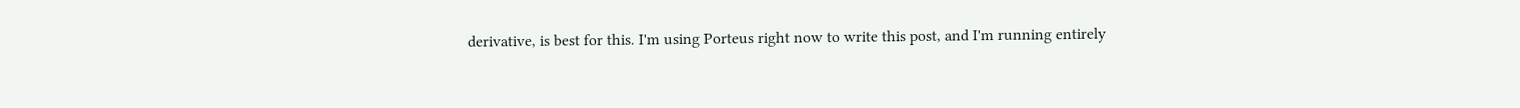derivative, is best for this. I'm using Porteus right now to write this post, and I'm running entirely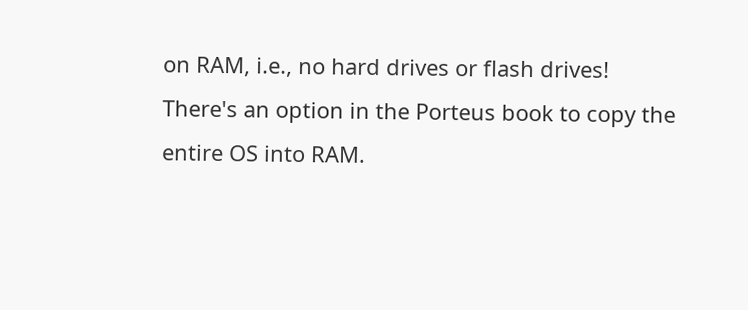on RAM, i.e., no hard drives or flash drives! There's an option in the Porteus book to copy the entire OS into RAM.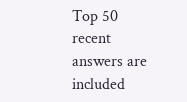Top 50 recent answers are included